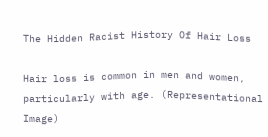The Hidden Racist History Of Hair Loss

Hair loss is common in men and women, particularly with age. (Representational Image)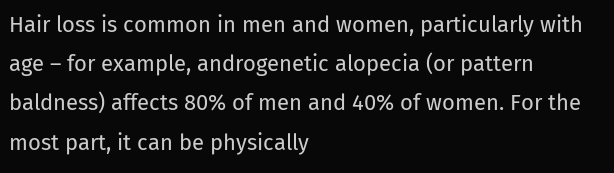Hair loss is common in men and women, particularly with age – for example, androgenetic alopecia (or pattern baldness) affects 80% of men and 40% of women. For the most part, it can be physically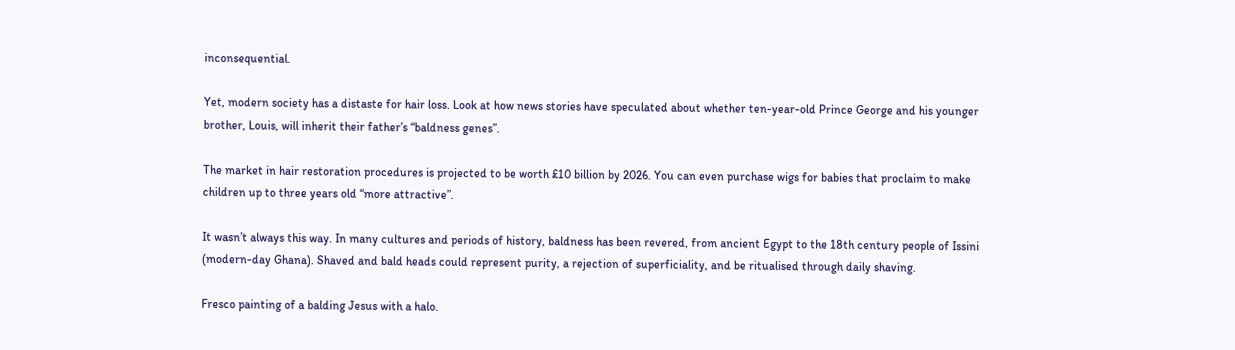inconsequential.

Yet, modern society has a distaste for hair loss. Look at how news stories have speculated about whether ten-year-old Prince George and his younger brother, Louis, will inherit their father’s “baldness genes”.

The market in hair restoration procedures is projected to be worth £10 billion by 2026. You can even purchase wigs for babies that proclaim to make children up to three years old “more attractive”.

It wasn’t always this way. In many cultures and periods of history, baldness has been revered, from ancient Egypt to the 18th century people of Issini (modern-day Ghana). Shaved and bald heads could represent purity, a rejection of superficiality, and be ritualised through daily shaving.

Fresco painting of a balding Jesus with a halo.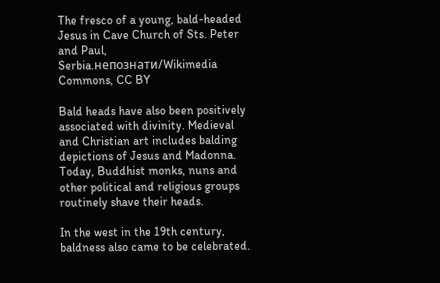The fresco of a young, bald-headed Jesus in Cave Church of Sts. Peter and Paul, Serbia.непознати/Wikimedia Commons, CC BY

Bald heads have also been positively associated with divinity. Medieval and Christian art includes balding depictions of Jesus and Madonna. Today, Buddhist monks, nuns and other political and religious groups routinely shave their heads.

In the west in the 19th century, baldness also came to be celebrated.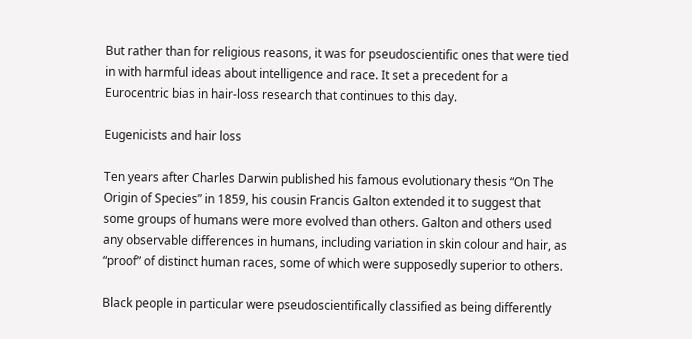But rather than for religious reasons, it was for pseudoscientific ones that were tied in with harmful ideas about intelligence and race. It set a precedent for a Eurocentric bias in hair-loss research that continues to this day.

Eugenicists and hair loss

Ten years after Charles Darwin published his famous evolutionary thesis “On The Origin of Species” in 1859, his cousin Francis Galton extended it to suggest that some groups of humans were more evolved than others. Galton and others used any observable differences in humans, including variation in skin colour and hair, as “proof” of distinct human races, some of which were supposedly superior to others.

Black people in particular were pseudoscientifically classified as being differently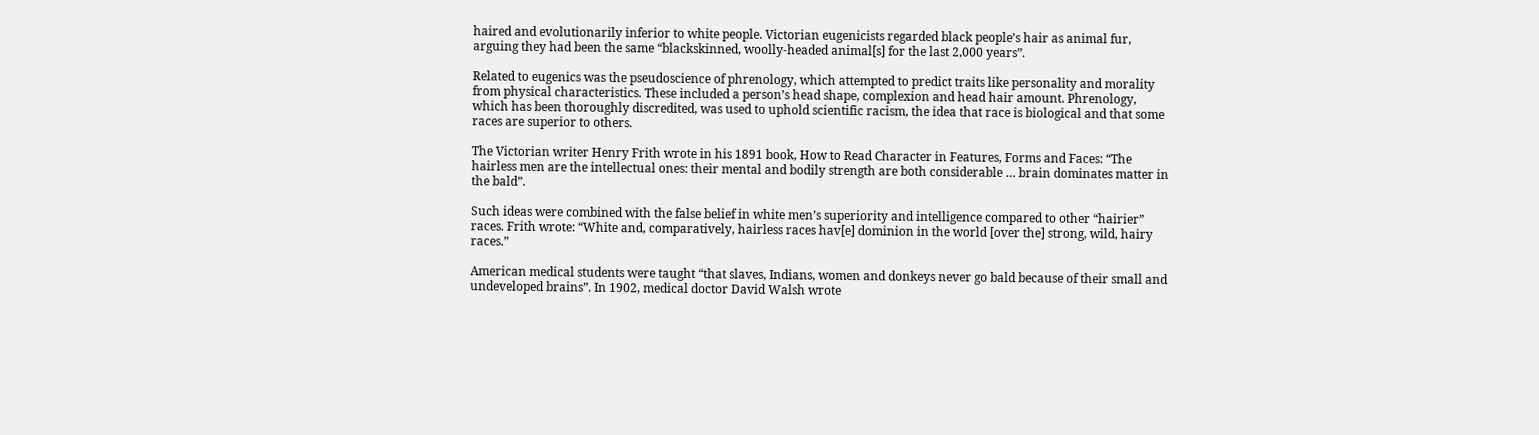haired and evolutionarily inferior to white people. Victorian eugenicists regarded black people’s hair as animal fur, arguing they had been the same “blackskinned, woolly-headed animal[s] for the last 2,000 years”.

Related to eugenics was the pseudoscience of phrenology, which attempted to predict traits like personality and morality from physical characteristics. These included a person’s head shape, complexion and head hair amount. Phrenology, which has been thoroughly discredited, was used to uphold scientific racism, the idea that race is biological and that some races are superior to others.

The Victorian writer Henry Frith wrote in his 1891 book, How to Read Character in Features, Forms and Faces: “The hairless men are the intellectual ones: their mental and bodily strength are both considerable … brain dominates matter in the bald”.

Such ideas were combined with the false belief in white men’s superiority and intelligence compared to other “hairier” races. Frith wrote: “White and, comparatively, hairless races hav[e] dominion in the world [over the] strong, wild, hairy races.”

American medical students were taught “that slaves, Indians, women and donkeys never go bald because of their small and undeveloped brains”. In 1902, medical doctor David Walsh wrote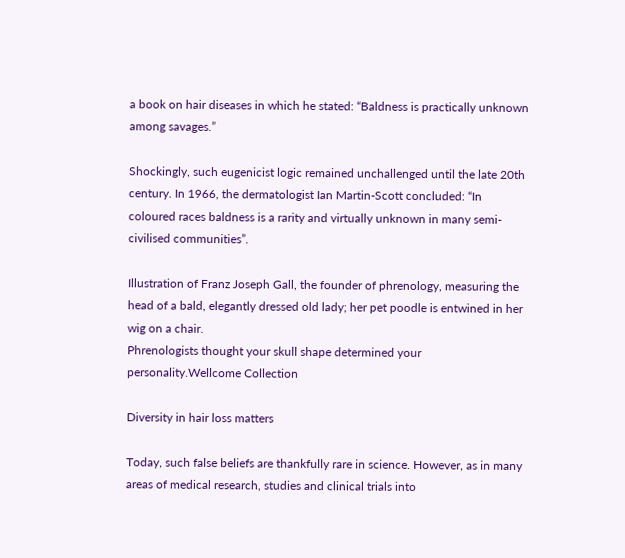a book on hair diseases in which he stated: “Baldness is practically unknown among savages.”

Shockingly, such eugenicist logic remained unchallenged until the late 20th century. In 1966, the dermatologist Ian Martin-Scott concluded: “In coloured races baldness is a rarity and virtually unknown in many semi-civilised communities”.

Illustration of Franz Joseph Gall, the founder of phrenology, measuring the head of a bald, elegantly dressed old lady; her pet poodle is entwined in her wig on a chair.
Phrenologists thought your skull shape determined your personality.Wellcome Collection

Diversity in hair loss matters

Today, such false beliefs are thankfully rare in science. However, as in many areas of medical research, studies and clinical trials into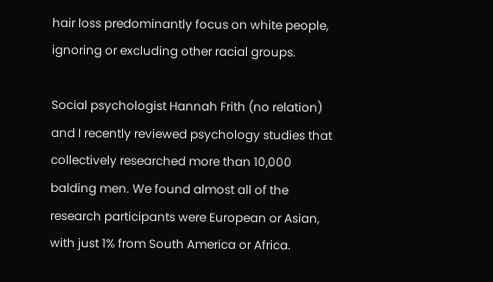hair loss predominantly focus on white people, ignoring or excluding other racial groups.

Social psychologist Hannah Frith (no relation) and I recently reviewed psychology studies that collectively researched more than 10,000 balding men. We found almost all of the research participants were European or Asian, with just 1% from South America or Africa.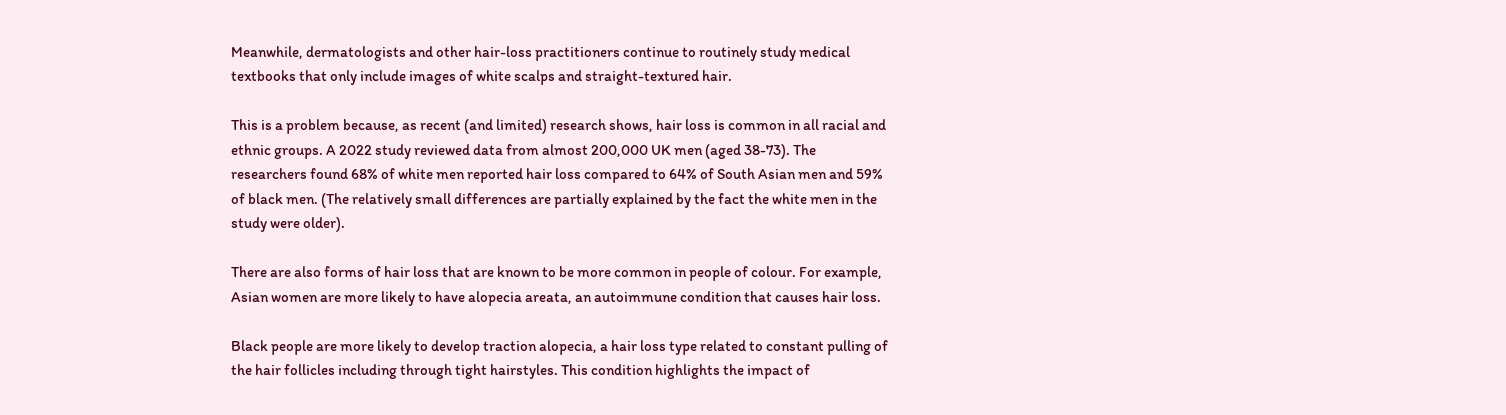Meanwhile, dermatologists and other hair-loss practitioners continue to routinely study medical textbooks that only include images of white scalps and straight-textured hair.

This is a problem because, as recent (and limited) research shows, hair loss is common in all racial and ethnic groups. A 2022 study reviewed data from almost 200,000 UK men (aged 38-73). The researchers found 68% of white men reported hair loss compared to 64% of South Asian men and 59% of black men. (The relatively small differences are partially explained by the fact the white men in the study were older).

There are also forms of hair loss that are known to be more common in people of colour. For example, Asian women are more likely to have alopecia areata, an autoimmune condition that causes hair loss.

Black people are more likely to develop traction alopecia, a hair loss type related to constant pulling of the hair follicles including through tight hairstyles. This condition highlights the impact of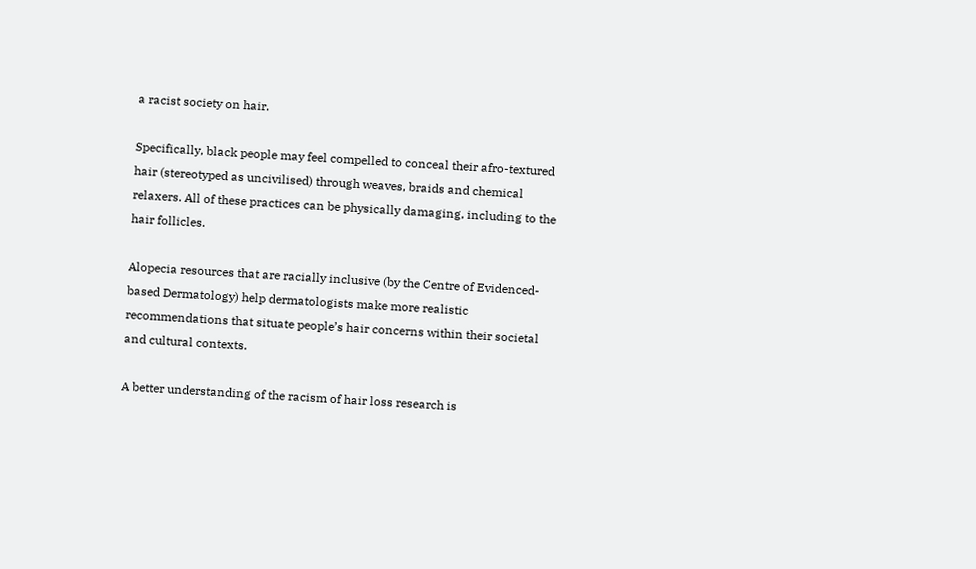a racist society on hair.

Specifically, black people may feel compelled to conceal their afro-textured hair (stereotyped as uncivilised) through weaves, braids and chemical relaxers. All of these practices can be physically damaging, including to the hair follicles.

Alopecia resources that are racially inclusive (by the Centre of Evidenced-based Dermatology) help dermatologists make more realistic recommendations that situate people’s hair concerns within their societal and cultural contexts.

A better understanding of the racism of hair loss research is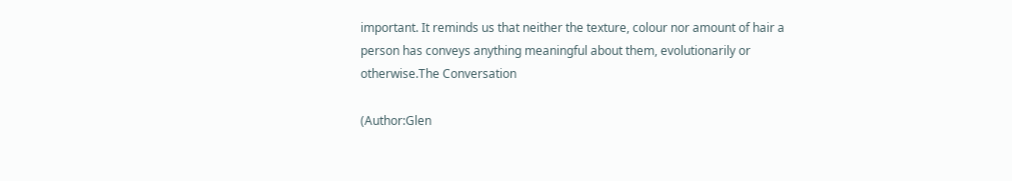important. It reminds us that neither the texture, colour nor amount of hair a person has conveys anything meaningful about them, evolutionarily or otherwise.The Conversation

(Author:Glen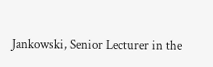Jankowski, Senior Lecturer in the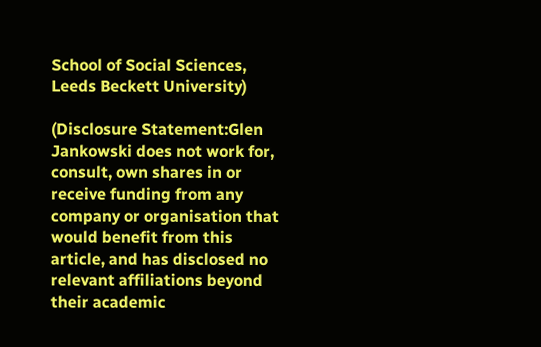School of Social Sciences, Leeds Beckett University)

(Disclosure Statement:Glen Jankowski does not work for, consult, own shares in or receive funding from any company or organisation that would benefit from this article, and has disclosed no relevant affiliations beyond their academic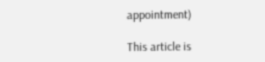appointment)

This article is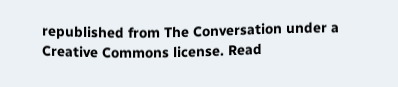republished from The Conversation under a Creative Commons license. Read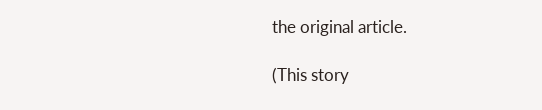the original article.

(This story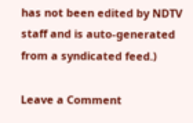has not been edited by NDTV staff and is auto-generated from a syndicated feed.)

Leave a Comment